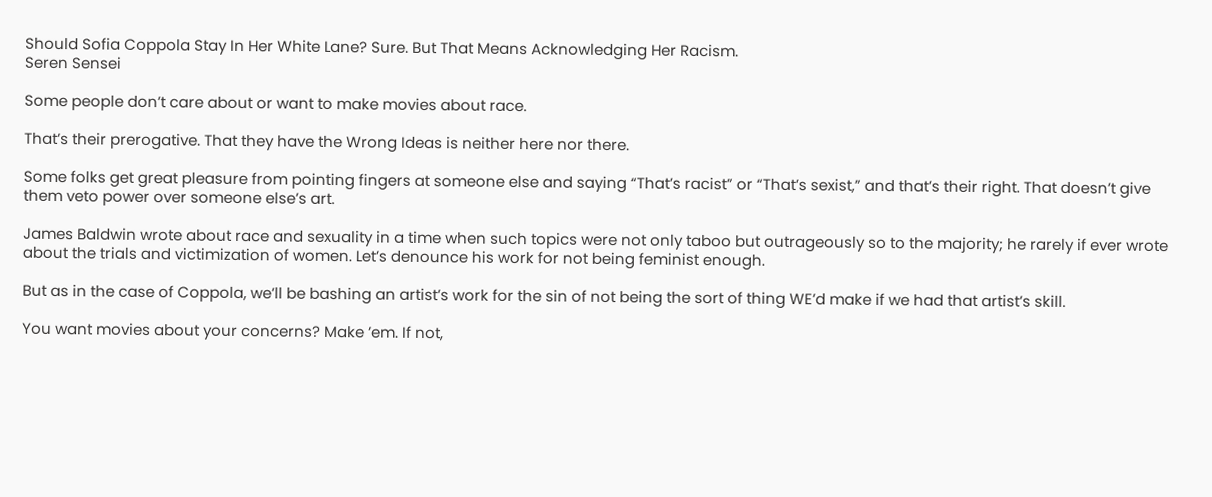Should Sofia Coppola Stay In Her White Lane? Sure. But That Means Acknowledging Her Racism.
Seren Sensei

Some people don’t care about or want to make movies about race.

That’s their prerogative. That they have the Wrong Ideas is neither here nor there.

Some folks get great pleasure from pointing fingers at someone else and saying “That’s racist” or “That’s sexist,” and that’s their right. That doesn’t give them veto power over someone else’s art.

James Baldwin wrote about race and sexuality in a time when such topics were not only taboo but outrageously so to the majority; he rarely if ever wrote about the trials and victimization of women. Let’s denounce his work for not being feminist enough.

But as in the case of Coppola, we’ll be bashing an artist’s work for the sin of not being the sort of thing WE’d make if we had that artist’s skill.

You want movies about your concerns? Make ’em. If not,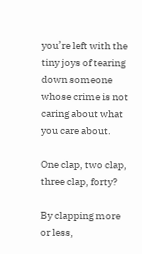you’re left with the tiny joys of tearing down someone whose crime is not caring about what you care about.

One clap, two clap, three clap, forty?

By clapping more or less,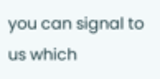you can signal to us which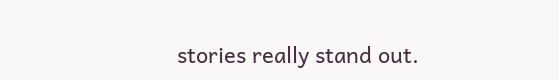stories really stand out.